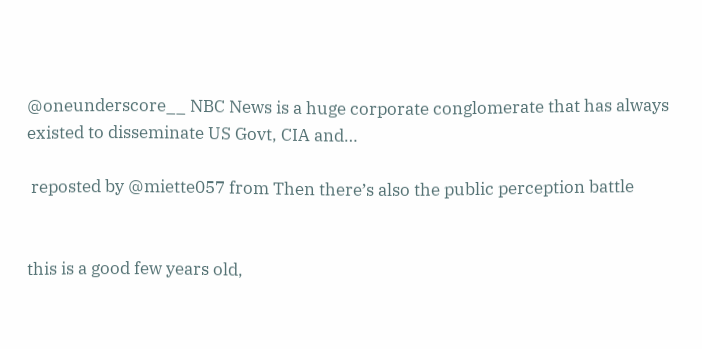@oneunderscore__ NBC News is a huge corporate conglomerate that has always existed to disseminate US Govt, CIA and…

 reposted by @miette057 from Then there’s also the public perception battle


this is a good few years old,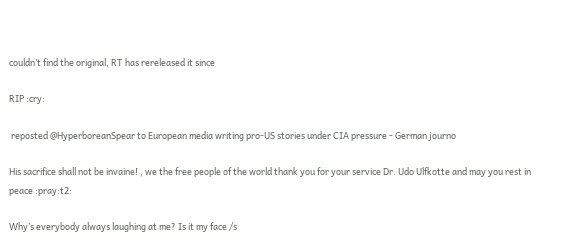couldn’t find the original, RT has rereleased it since

RIP :cry:

 reposted @HyperboreanSpear to European media writing pro-US stories under CIA pressure - German journo

His sacrifice shall not be invaine! , we the free people of the world thank you for your service Dr. Udo Ulfkotte and may you rest in peace :pray:t2:

Why’s everybody always laughing at me? Is it my face /s